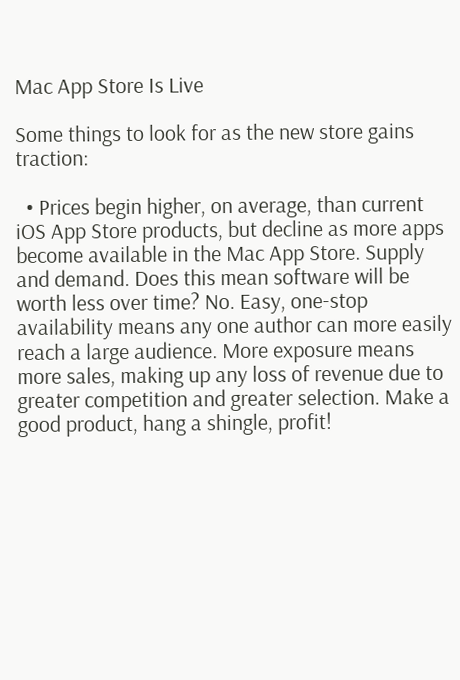Mac App Store Is Live

Some things to look for as the new store gains traction:

  • Prices begin higher, on average, than current iOS App Store products, but decline as more apps become available in the Mac App Store. Supply and demand. Does this mean software will be worth less over time? No. Easy, one-stop availability means any one author can more easily reach a large audience. More exposure means more sales, making up any loss of revenue due to greater competition and greater selection. Make a good product, hang a shingle, profit!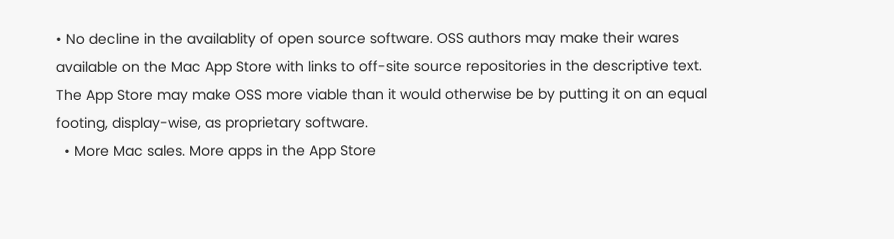• No decline in the availablity of open source software. OSS authors may make their wares available on the Mac App Store with links to off-site source repositories in the descriptive text. The App Store may make OSS more viable than it would otherwise be by putting it on an equal footing, display-wise, as proprietary software.
  • More Mac sales. More apps in the App Store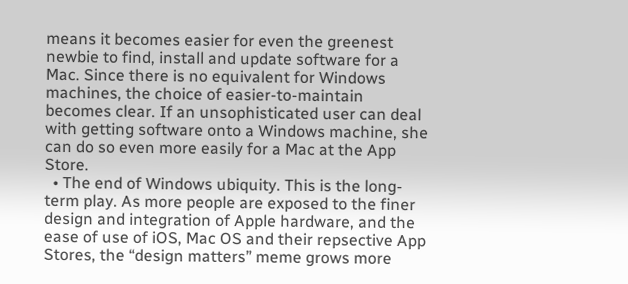means it becomes easier for even the greenest newbie to find, install and update software for a Mac. Since there is no equivalent for Windows machines, the choice of easier-to-maintain becomes clear. If an unsophisticated user can deal with getting software onto a Windows machine, she can do so even more easily for a Mac at the App Store.
  • The end of Windows ubiquity. This is the long-term play. As more people are exposed to the finer design and integration of Apple hardware, and the ease of use of iOS, Mac OS and their repsective App Stores, the “design matters” meme grows more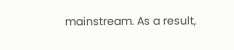mainstream. As a result,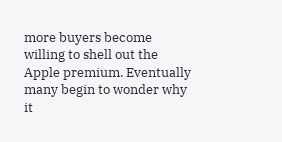more buyers become willing to shell out the Apple premium. Eventually many begin to wonder why it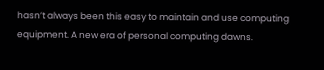hasn’t always been this easy to maintain and use computing equipment. A new era of personal computing dawns.